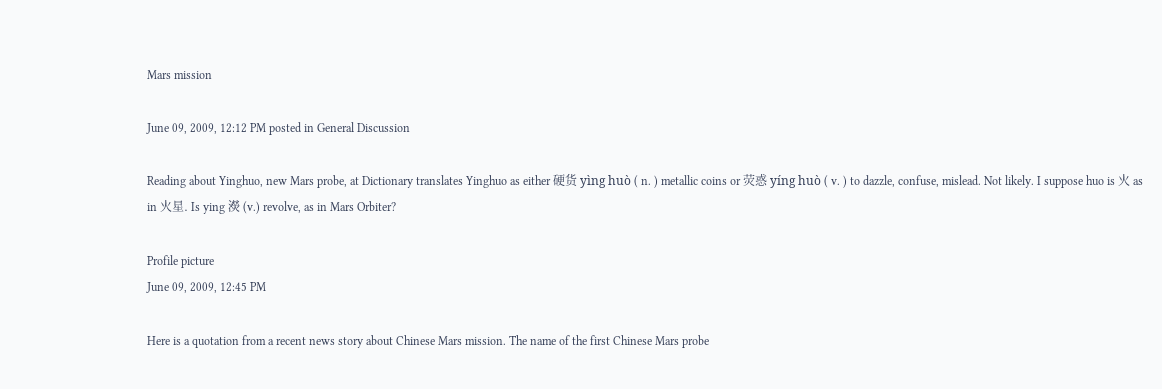Mars mission

June 09, 2009, 12:12 PM posted in General Discussion

Reading about Yinghuo, new Mars probe, at Dictionary translates Yinghuo as either 硬货 yìng huò ( n. ) metallic coins or 荧惑 yíng huò ( v. ) to dazzle, confuse, mislead. Not likely. I suppose huo is 火 as in 火星. Is ying 濙 (v.) revolve, as in Mars Orbiter?

Profile picture
June 09, 2009, 12:45 PM

Here is a quotation from a recent news story about Chinese Mars mission. The name of the first Chinese Mars probe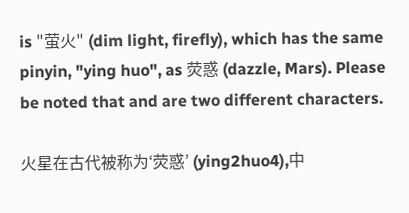is "萤火" (dim light, firefly), which has the same pinyin, "ying huo", as 荧惑 (dazzle, Mars). Please be noted that and are two different characters.

火星在古代被称为‘荧惑’ (ying2huo4),中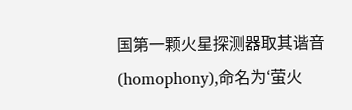国第一颗火星探测器取其谐音(homophony),命名为‘萤火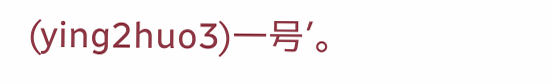(ying2huo3)一号’。